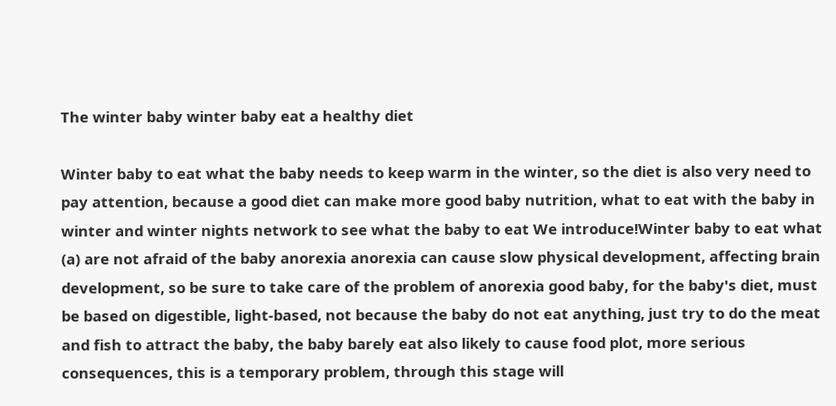The winter baby winter baby eat a healthy diet

Winter baby to eat what the baby needs to keep warm in the winter, so the diet is also very need to pay attention, because a good diet can make more good baby nutrition, what to eat with the baby in winter and winter nights network to see what the baby to eat We introduce!Winter baby to eat what (a) are not afraid of the baby anorexia anorexia can cause slow physical development, affecting brain development, so be sure to take care of the problem of anorexia good baby, for the baby's diet, must be based on digestible, light-based, not because the baby do not eat anything, just try to do the meat and fish to attract the baby, the baby barely eat also likely to cause food plot, more serious consequences, this is a temporary problem, through this stage will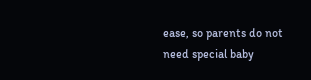ease, so parents do not need special baby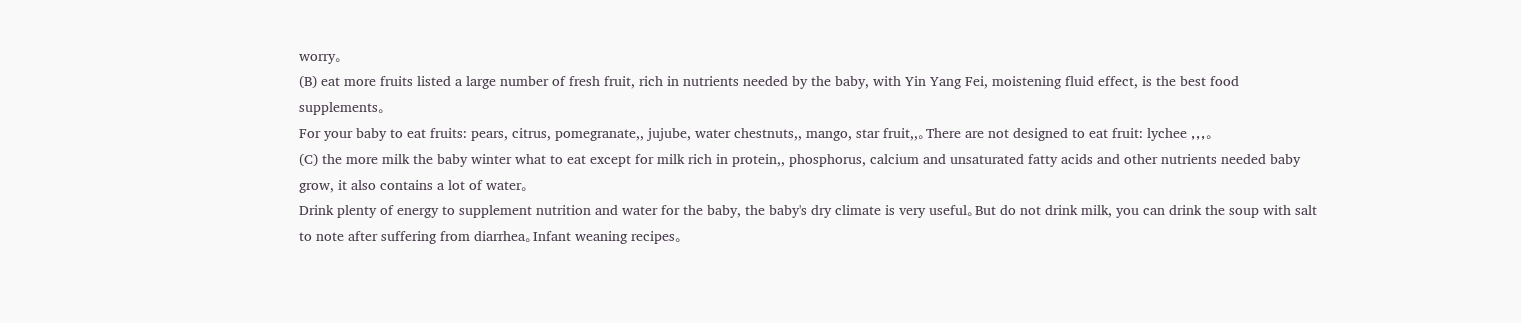worry。
(B) eat more fruits listed a large number of fresh fruit, rich in nutrients needed by the baby, with Yin Yang Fei, moistening fluid effect, is the best food supplements。
For your baby to eat fruits: pears, citrus, pomegranate,, jujube, water chestnuts,, mango, star fruit,,。There are not designed to eat fruit: lychee ,,,。
(C) the more milk the baby winter what to eat except for milk rich in protein,, phosphorus, calcium and unsaturated fatty acids and other nutrients needed baby grow, it also contains a lot of water。
Drink plenty of energy to supplement nutrition and water for the baby, the baby's dry climate is very useful。But do not drink milk, you can drink the soup with salt to note after suffering from diarrhea。Infant weaning recipes。